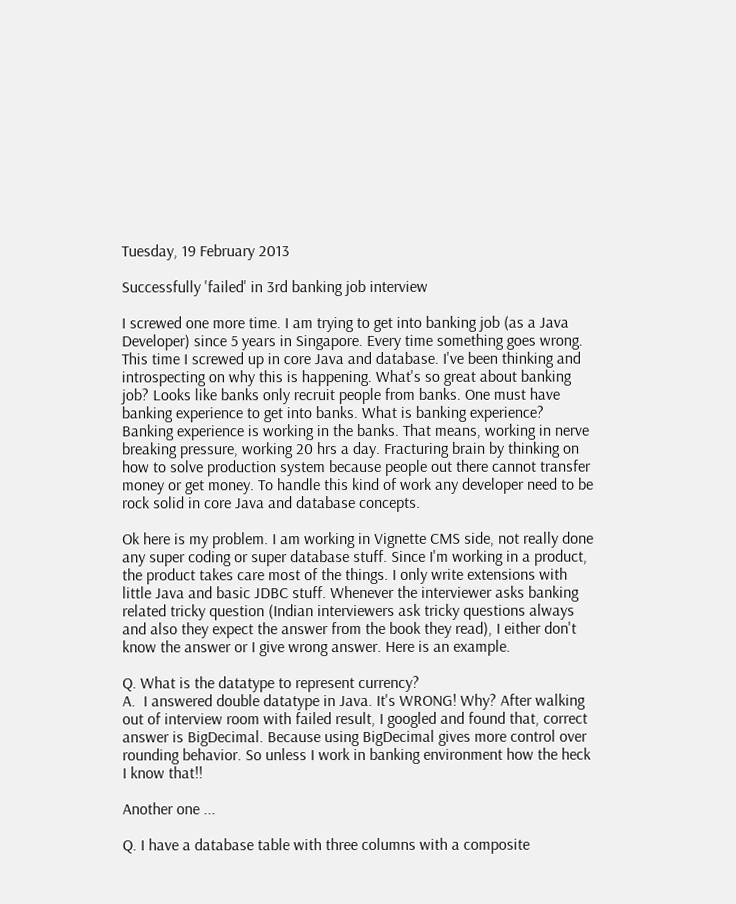Tuesday, 19 February 2013

Successfully 'failed' in 3rd banking job interview

I screwed one more time. I am trying to get into banking job (as a Java Developer) since 5 years in Singapore. Every time something goes wrong. This time I screwed up in core Java and database. I've been thinking and introspecting on why this is happening. What's so great about banking job? Looks like banks only recruit people from banks. One must have banking experience to get into banks. What is banking experience? Banking experience is working in the banks. That means, working in nerve breaking pressure, working 20 hrs a day. Fracturing brain by thinking on how to solve production system because people out there cannot transfer money or get money. To handle this kind of work any developer need to be rock solid in core Java and database concepts.

Ok here is my problem. I am working in Vignette CMS side, not really done any super coding or super database stuff. Since I'm working in a product, the product takes care most of the things. I only write extensions with little Java and basic JDBC stuff. Whenever the interviewer asks banking related tricky question (Indian interviewers ask tricky questions always and also they expect the answer from the book they read), I either don't know the answer or I give wrong answer. Here is an example.

Q. What is the datatype to represent currency?
A.  I answered double datatype in Java. It's WRONG! Why? After walking out of interview room with failed result, I googled and found that, correct answer is BigDecimal. Because using BigDecimal gives more control over rounding behavior. So unless I work in banking environment how the heck I know that!!

Another one ...

Q. I have a database table with three columns with a composite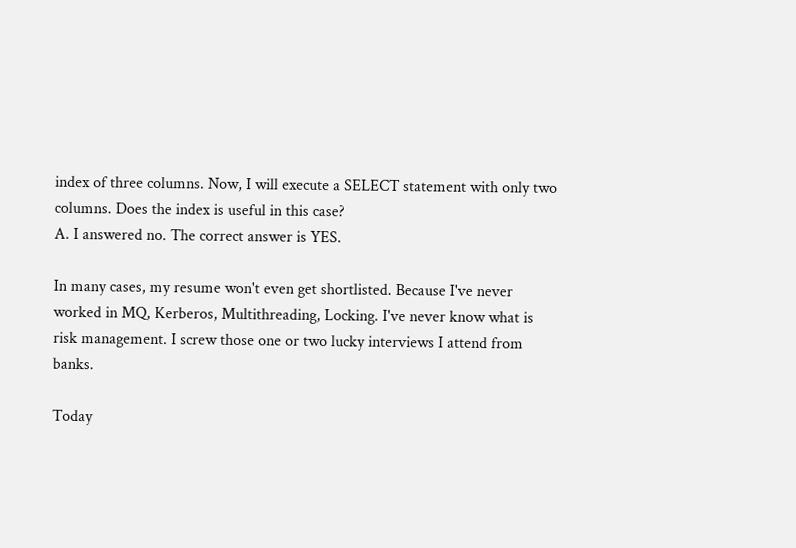index of three columns. Now, I will execute a SELECT statement with only two columns. Does the index is useful in this case?
A. I answered no. The correct answer is YES.

In many cases, my resume won't even get shortlisted. Because I've never worked in MQ, Kerberos, Multithreading, Locking. I've never know what is risk management. I screw those one or two lucky interviews I attend from banks.

Today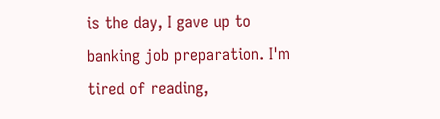is the day, I gave up to banking job preparation. I'm tired of reading,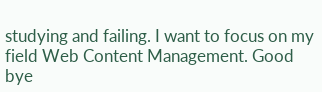studying and failing. I want to focus on my field Web Content Management. Good bye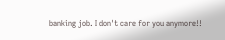banking job. I don't care for you anymore!!